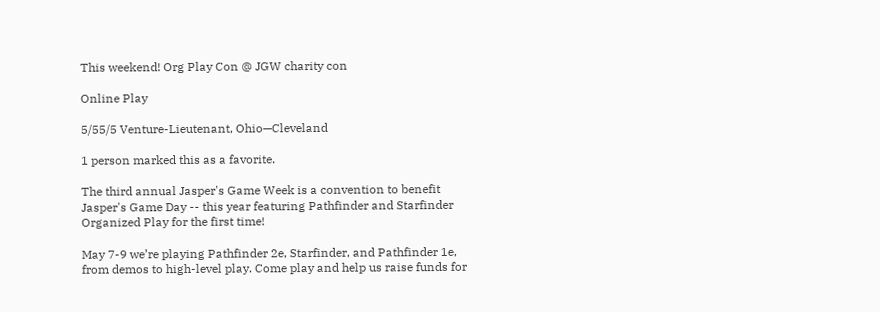This weekend! Org Play Con @ JGW charity con

Online Play

5/55/5 Venture-Lieutenant, Ohio—Cleveland

1 person marked this as a favorite.

The third annual Jasper's Game Week is a convention to benefit Jasper's Game Day -- this year featuring Pathfinder and Starfinder Organized Play for the first time!

May 7-9 we’re playing Pathfinder 2e, Starfinder, and Pathfinder 1e, from demos to high-level play. Come play and help us raise funds for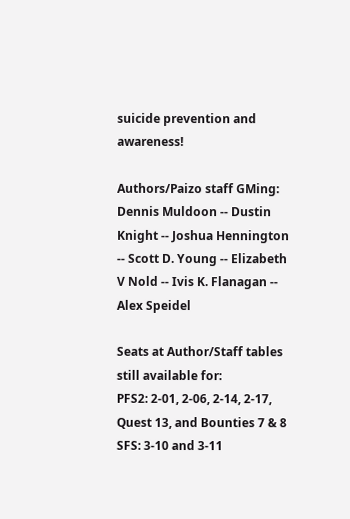suicide prevention and awareness!

Authors/Paizo staff GMing:
Dennis Muldoon -- Dustin Knight -- Joshua Hennington -- Scott D. Young -- Elizabeth V Nold -- Ivis K. Flanagan -- Alex Speidel

Seats at Author/Staff tables still available for:
PFS2: 2-01, 2-06, 2-14, 2-17, Quest 13, and Bounties 7 & 8
SFS: 3-10 and 3-11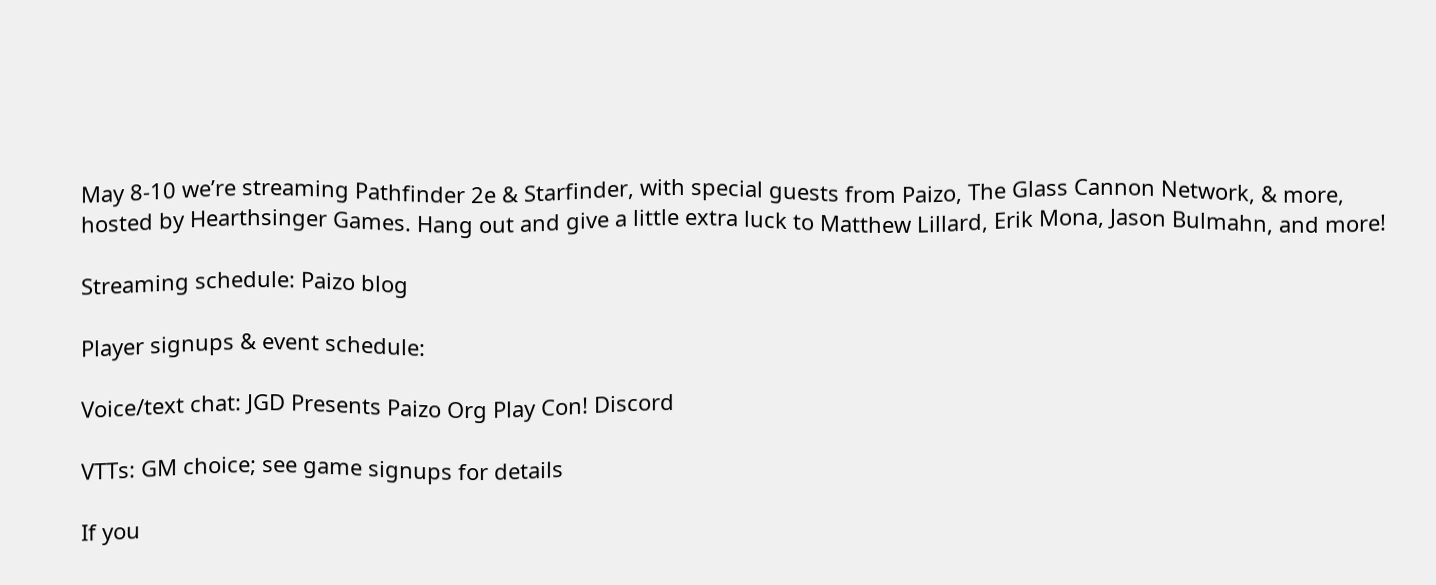May 8-10 we’re streaming Pathfinder 2e & Starfinder, with special guests from Paizo, The Glass Cannon Network, & more, hosted by Hearthsinger Games. Hang out and give a little extra luck to Matthew Lillard, Erik Mona, Jason Bulmahn, and more!

Streaming schedule: Paizo blog

Player signups & event schedule:

Voice/text chat: JGD Presents Paizo Org Play Con! Discord

VTTs: GM choice; see game signups for details

If you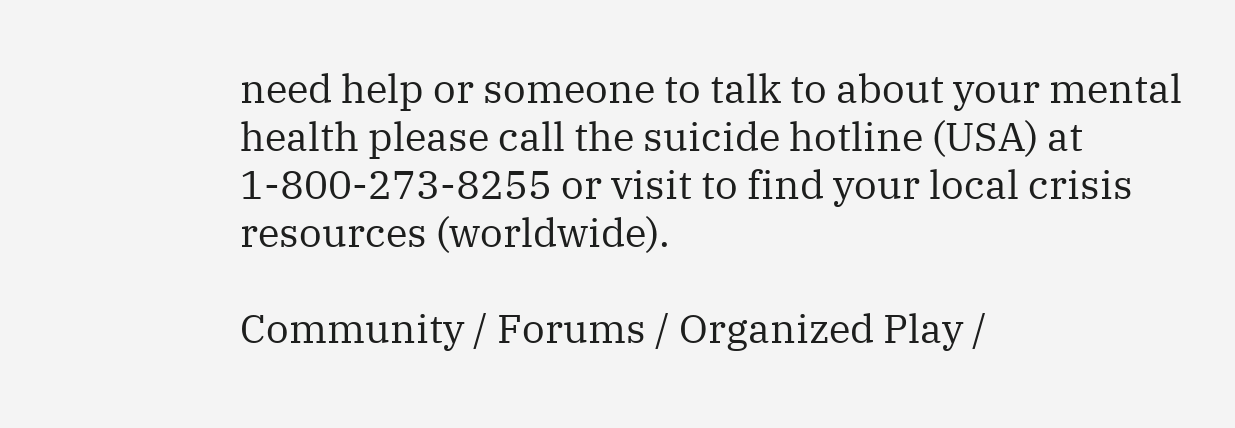need help or someone to talk to about your mental health please call the suicide hotline (USA) at 1-800-273-8255 or visit to find your local crisis resources (worldwide).

Community / Forums / Organized Play /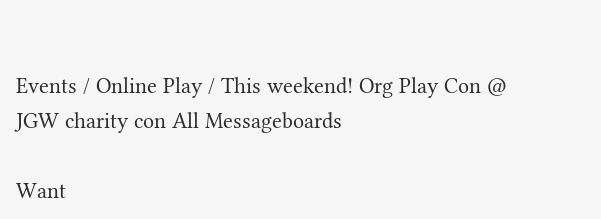Events / Online Play / This weekend! Org Play Con @ JGW charity con All Messageboards

Want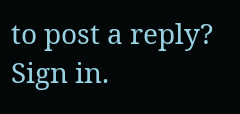to post a reply? Sign in.